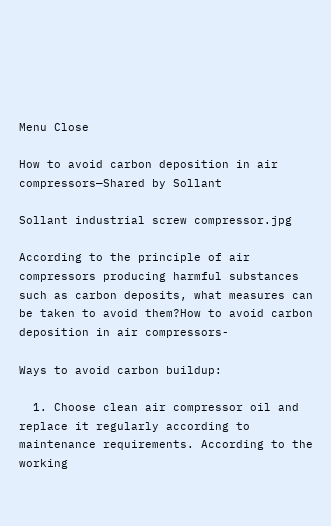Menu Close

How to avoid carbon deposition in air compressors—Shared by Sollant

Sollant industrial screw compressor.jpg

According to the principle of air compressors producing harmful substances such as carbon deposits, what measures can be taken to avoid them?How to avoid carbon deposition in air compressors-

Ways to avoid carbon buildup:

  1. Choose clean air compressor oil and replace it regularly according to maintenance requirements. According to the working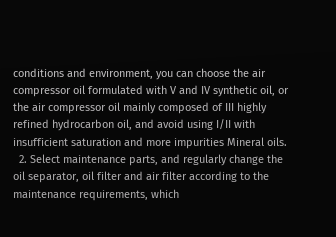conditions and environment, you can choose the air compressor oil formulated with V and IV synthetic oil, or the air compressor oil mainly composed of III highly refined hydrocarbon oil, and avoid using I/II with insufficient saturation and more impurities Mineral oils.
  2. Select maintenance parts, and regularly change the oil separator, oil filter and air filter according to the maintenance requirements, which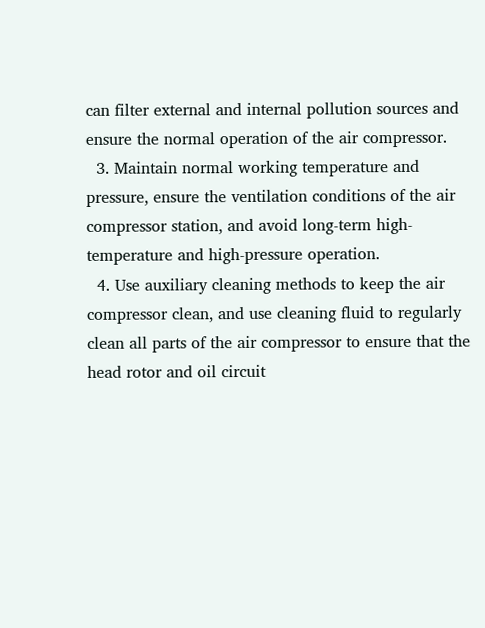can filter external and internal pollution sources and ensure the normal operation of the air compressor.
  3. Maintain normal working temperature and pressure, ensure the ventilation conditions of the air compressor station, and avoid long-term high-temperature and high-pressure operation.
  4. Use auxiliary cleaning methods to keep the air compressor clean, and use cleaning fluid to regularly clean all parts of the air compressor to ensure that the head rotor and oil circuit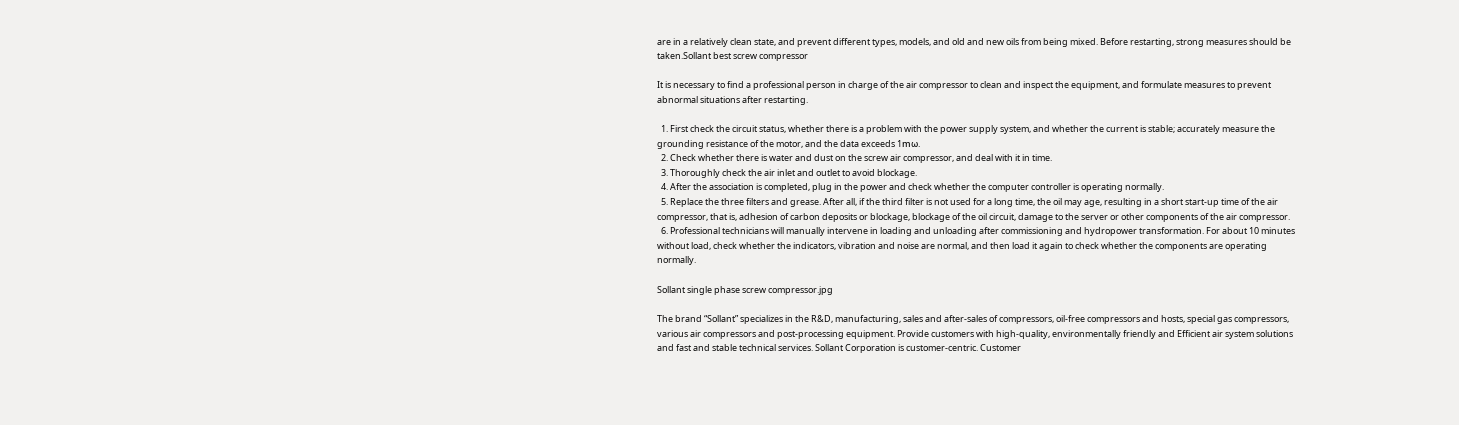are in a relatively clean state, and prevent different types, models, and old and new oils from being mixed. Before restarting, strong measures should be taken.Sollant best screw compressor

It is necessary to find a professional person in charge of the air compressor to clean and inspect the equipment, and formulate measures to prevent abnormal situations after restarting.

  1. First check the circuit status, whether there is a problem with the power supply system, and whether the current is stable; accurately measure the grounding resistance of the motor, and the data exceeds 1mω.
  2. Check whether there is water and dust on the screw air compressor, and deal with it in time.
  3. Thoroughly check the air inlet and outlet to avoid blockage.
  4. After the association is completed, plug in the power and check whether the computer controller is operating normally.
  5. Replace the three filters and grease. After all, if the third filter is not used for a long time, the oil may age, resulting in a short start-up time of the air compressor, that is, adhesion of carbon deposits or blockage, blockage of the oil circuit, damage to the server or other components of the air compressor.
  6. Professional technicians will manually intervene in loading and unloading after commissioning and hydropower transformation. For about 10 minutes without load, check whether the indicators, vibration and noise are normal, and then load it again to check whether the components are operating normally.

Sollant single phase screw compressor.jpg

The brand “Sollant” specializes in the R&D, manufacturing, sales and after-sales of compressors, oil-free compressors and hosts, special gas compressors, various air compressors and post-processing equipment. Provide customers with high-quality, environmentally friendly and Efficient air system solutions and fast and stable technical services. Sollant Corporation is customer-centric. Customer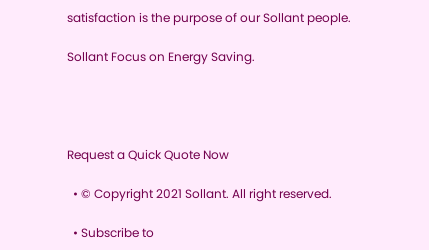satisfaction is the purpose of our Sollant people.

Sollant Focus on Energy Saving.




Request a Quick Quote Now

  • © Copyright 2021 Sollant. All right reserved.

  • Subscribe to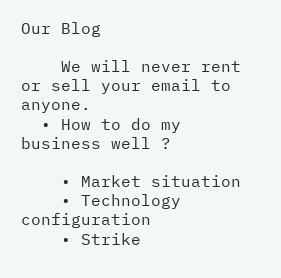Our Blog

    We will never rent or sell your email to anyone.
  • How to do my business well ?

    • Market situation
    • Technology configuration
    • Strike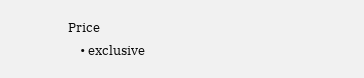Price
    • exclusive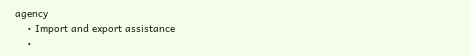agency
    • Import and export assistance
    •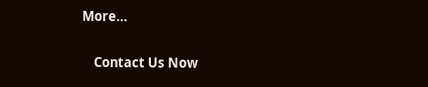More…

    Contact Us Now